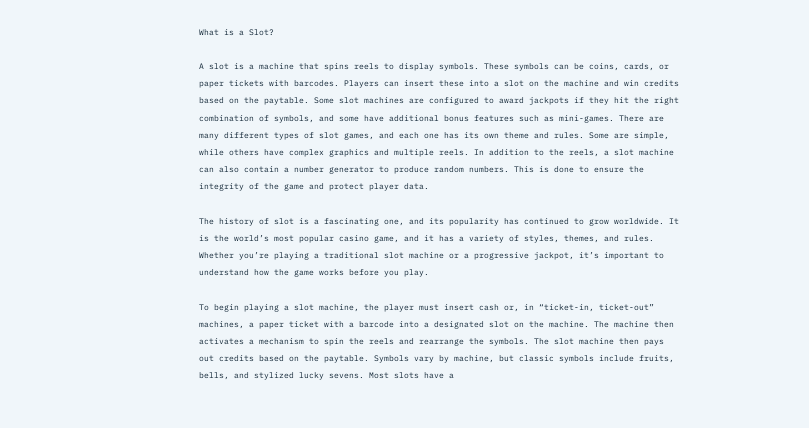What is a Slot?

A slot is a machine that spins reels to display symbols. These symbols can be coins, cards, or paper tickets with barcodes. Players can insert these into a slot on the machine and win credits based on the paytable. Some slot machines are configured to award jackpots if they hit the right combination of symbols, and some have additional bonus features such as mini-games. There are many different types of slot games, and each one has its own theme and rules. Some are simple, while others have complex graphics and multiple reels. In addition to the reels, a slot machine can also contain a number generator to produce random numbers. This is done to ensure the integrity of the game and protect player data.

The history of slot is a fascinating one, and its popularity has continued to grow worldwide. It is the world’s most popular casino game, and it has a variety of styles, themes, and rules. Whether you’re playing a traditional slot machine or a progressive jackpot, it’s important to understand how the game works before you play.

To begin playing a slot machine, the player must insert cash or, in “ticket-in, ticket-out” machines, a paper ticket with a barcode into a designated slot on the machine. The machine then activates a mechanism to spin the reels and rearrange the symbols. The slot machine then pays out credits based on the paytable. Symbols vary by machine, but classic symbols include fruits, bells, and stylized lucky sevens. Most slots have a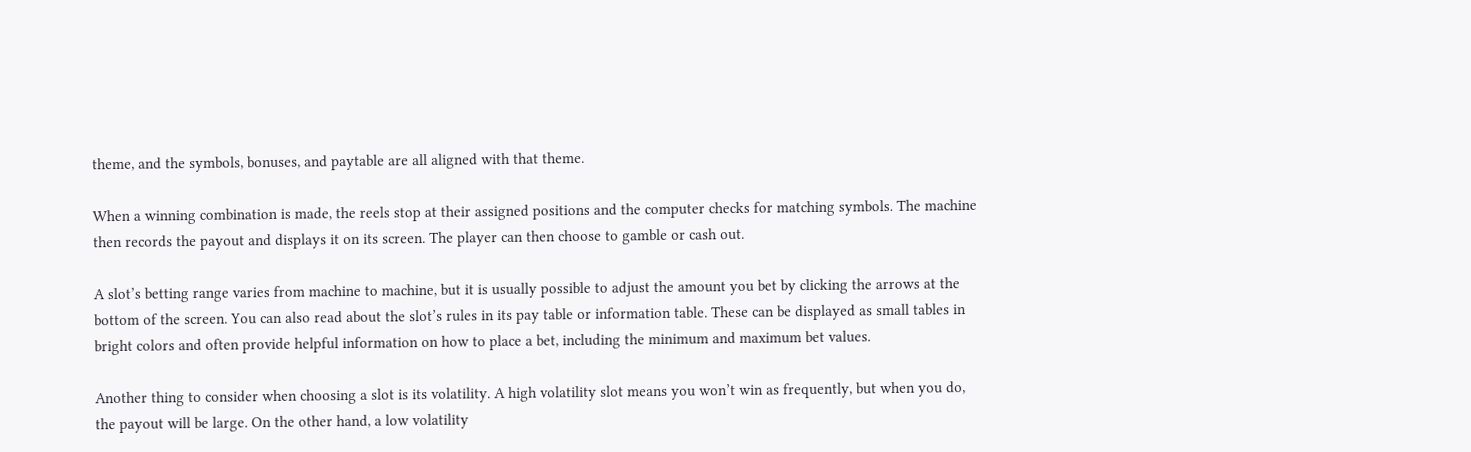theme, and the symbols, bonuses, and paytable are all aligned with that theme.

When a winning combination is made, the reels stop at their assigned positions and the computer checks for matching symbols. The machine then records the payout and displays it on its screen. The player can then choose to gamble or cash out.

A slot’s betting range varies from machine to machine, but it is usually possible to adjust the amount you bet by clicking the arrows at the bottom of the screen. You can also read about the slot’s rules in its pay table or information table. These can be displayed as small tables in bright colors and often provide helpful information on how to place a bet, including the minimum and maximum bet values.

Another thing to consider when choosing a slot is its volatility. A high volatility slot means you won’t win as frequently, but when you do, the payout will be large. On the other hand, a low volatility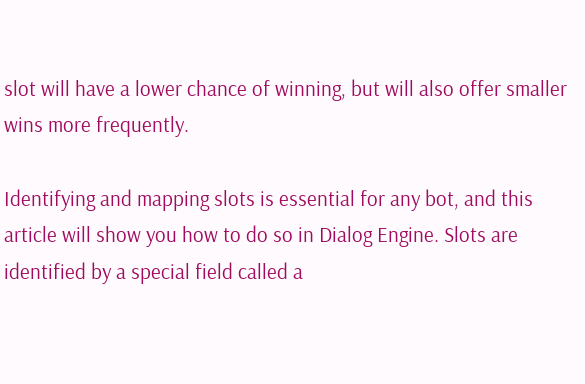slot will have a lower chance of winning, but will also offer smaller wins more frequently.

Identifying and mapping slots is essential for any bot, and this article will show you how to do so in Dialog Engine. Slots are identified by a special field called a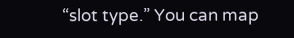“slot type.” You can map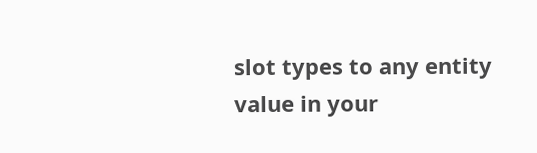slot types to any entity value in your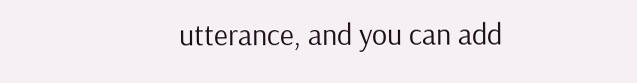utterance, and you can add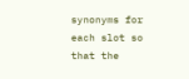synonyms for each slot so that the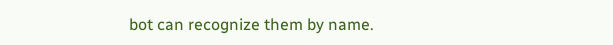bot can recognize them by name.